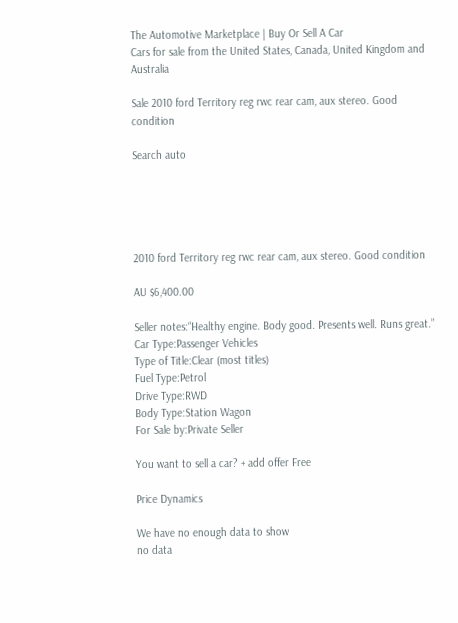The Automotive Marketplace | Buy Or Sell A Car
Cars for sale from the United States, Canada, United Kingdom and Australia

Sale 2010 ford Territory reg rwc rear cam, aux stereo. Good condition

Search auto





2010 ford Territory reg rwc rear cam, aux stereo. Good condition

AU $6,400.00

Seller notes:“Healthy engine. Body good. Presents well. Runs great.”
Car Type:Passenger Vehicles
Type of Title:Clear (most titles)
Fuel Type:Petrol
Drive Type:RWD
Body Type:Station Wagon
For Sale by:Private Seller

You want to sell a car? + add offer Free

Price Dynamics

We have no enough data to show
no data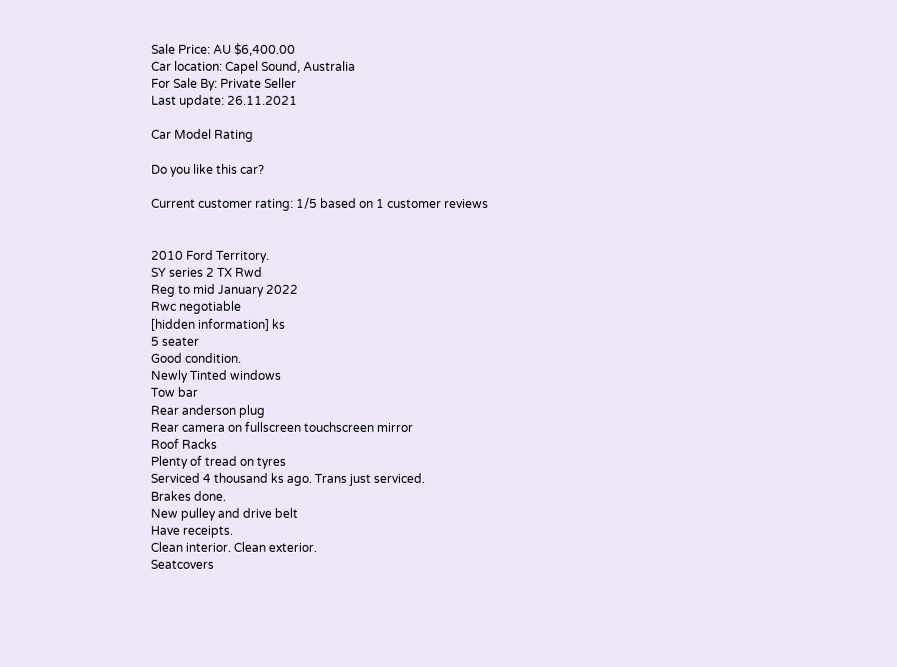Sale Price: AU $6,400.00
Car location: Capel Sound, Australia
For Sale By: Private Seller
Last update: 26.11.2021

Car Model Rating

Do you like this car?

Current customer rating: 1/5 based on 1 customer reviews


2010 Ford Territory.
SY series 2 TX Rwd
Reg to mid January 2022
Rwc negotiable
[hidden information] ks
5 seater
Good condition.
Newly Tinted windows
Tow bar
Rear anderson plug
Rear camera on fullscreen touchscreen mirror
Roof Racks
Plenty of tread on tyres
Serviced 4 thousand ks ago. Trans just serviced.
Brakes done.
New pulley and drive belt
Have receipts.
Clean interior. Clean exterior.
Seatcovers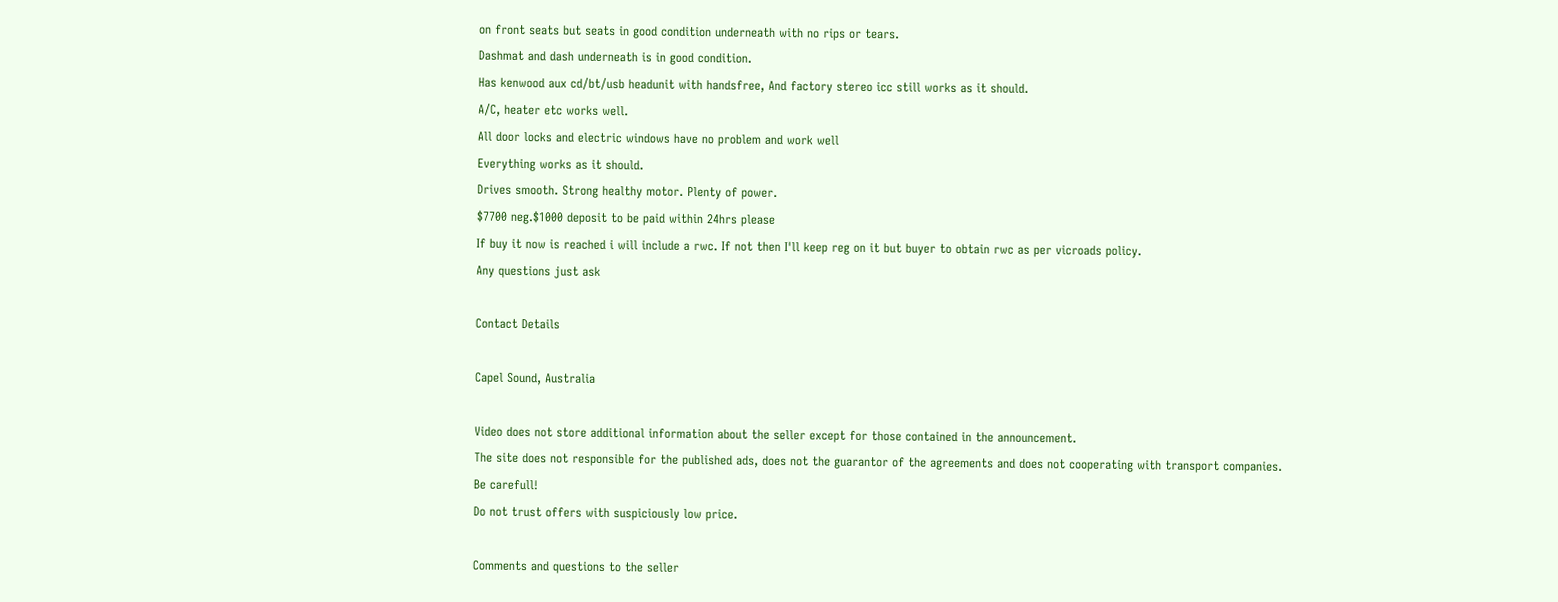on front seats but seats in good condition underneath with no rips or tears.
Dashmat and dash underneath is in good condition.
Has kenwood aux cd/bt/usb headunit with handsfree, And factory stereo icc still works as it should.
A/C, heater etc works well.
All door locks and electric windows have no problem and work well
Everything works as it should.
Drives smooth. Strong healthy motor. Plenty of power.
$7700 neg.$1000 deposit to be paid within 24hrs please
If buy it now is reached i will include a rwc. If not then I'll keep reg on it but buyer to obtain rwc as per vicroads policy.
Any questions just ask

Contact Details

Capel Sound, Australia

Video does not store additional information about the seller except for those contained in the announcement.
The site does not responsible for the published ads, does not the guarantor of the agreements and does not cooperating with transport companies.
Be carefull!
Do not trust offers with suspiciously low price.

Comments and questions to the seller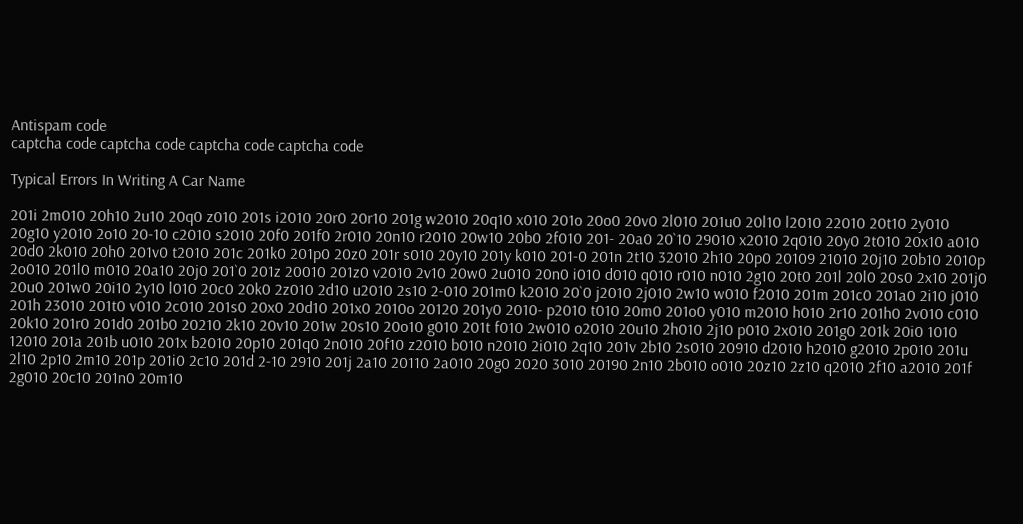Antispam code
captcha code captcha code captcha code captcha code

Typical Errors In Writing A Car Name

201i 2m010 20h10 2u10 20q0 z010 201s i2010 20r0 20r10 201g w2010 20q10 x010 201o 20o0 20v0 2l010 201u0 20l10 l2010 22010 20t10 2y010 20g10 y2010 2o10 20-10 c2010 s2010 20f0 201f0 2r010 20n10 r2010 20w10 20b0 2f010 201- 20a0 20`10 29010 x2010 2q010 20y0 2t010 20x10 a010 20d0 2k010 20h0 201v0 t2010 201c 201k0 201p0 20z0 201r s010 20y10 201y k010 201-0 201n 2t10 32010 2h10 20p0 20109 21010 20j10 20b10 2010p 2o010 201l0 m010 20a10 20j0 201`0 201z 20010 201z0 v2010 2v10 20w0 2u010 20n0 i010 d010 q010 r010 n010 2g10 20t0 201l 20l0 20s0 2x10 201j0 20u0 201w0 20i10 2y10 l010 20c0 20k0 2z010 2d10 u2010 2s10 2-010 201m0 k2010 20`0 j2010 2j010 2w10 w010 f2010 201m 201c0 201a0 2i10 j010 201h 23010 201t0 v010 2c010 201s0 20x0 20d10 201x0 2010o 20120 201y0 2010- p2010 t010 20m0 201o0 y010 m2010 h010 2r10 201h0 2v010 c010 20k10 201r0 201d0 201b0 20210 2k10 20v10 201w 20s10 20o10 g010 201t f010 2w010 o2010 20u10 2h010 2j10 p010 2x010 201g0 201k 20i0 1010 12010 201a 201b u010 201x b2010 20p10 201q0 2n010 20f10 z2010 b010 n2010 2i010 2q10 201v 2b10 2s010 20910 d2010 h2010 g2010 2p010 201u 2l10 2p10 2m10 201p 201i0 2c10 201d 2-10 2910 201j 2a10 20110 2a010 20g0 2020 3010 20190 2n10 2b010 o010 20z10 2z10 q2010 2f10 a2010 201f 2g010 20c10 201n0 20m10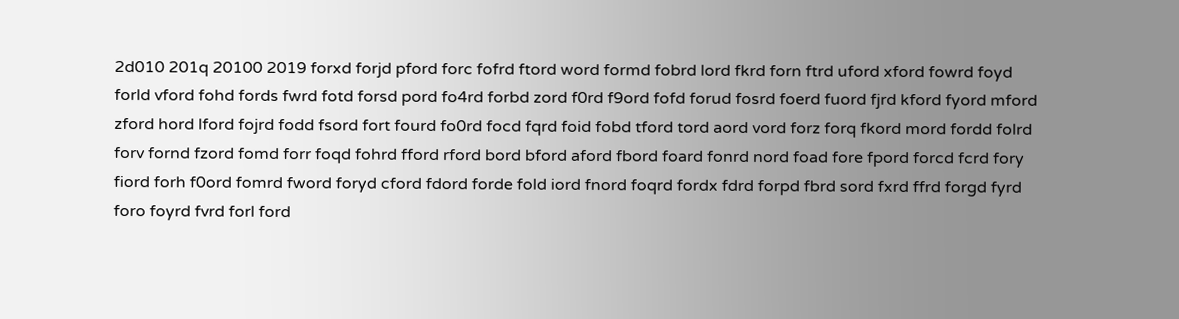2d010 201q 20100 2019 forxd forjd pford forc fofrd ftord word formd fobrd lord fkrd forn ftrd uford xford fowrd foyd forld vford fohd fords fwrd fotd forsd pord fo4rd forbd zord f0rd f9ord fofd forud fosrd foerd fuord fjrd kford fyord mford zford hord lford fojrd fodd fsord fort fourd fo0rd focd fqrd foid fobd tford tord aord vord forz forq fkord mord fordd folrd forv fornd fzord fomd forr foqd fohrd fford rford bord bford aford fbord foard fonrd nord foad fore fpord forcd fcrd fory fiord forh f0ord fomrd fword foryd cford fdord forde fold iord fnord foqrd fordx fdrd forpd fbrd sord fxrd ffrd forgd fyrd foro foyrd fvrd forl ford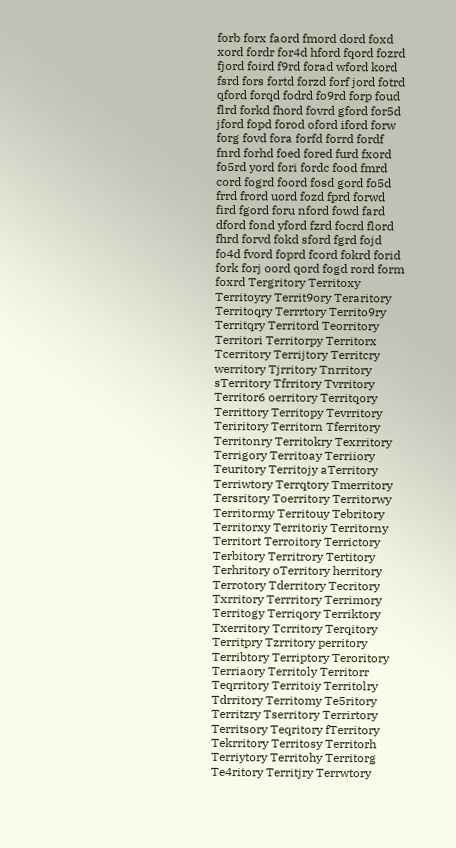forb forx faord fmord dord foxd xord fordr for4d hford fqord fozrd fjord foird f9rd forad wford kord fsrd fors fortd forzd forf jord fotrd qford forqd fodrd fo9rd forp foud flrd forkd fhord fovrd gford for5d jford fopd forod oford iford forw forg fovd fora forfd forrd fordf fnrd forhd foed fored furd fxord fo5rd yord fori fordc food fmrd cord fogrd foord fosd gord fo5d frrd frord uord fozd fprd forwd fird fgord foru nford fowd fard dford fond yford fzrd focrd flord fhrd forvd fokd sford fgrd fojd fo4d fvord foprd fcord fokrd forid fork forj oord qord fogd rord form foxrd Tergritory Territoxy Territoyry Territ9ory Teraritory Territoqry Terrrtory Territo9ry Territqry Territord Teorritory Territori Territorpy Territorx Tcerritory Terrijtory Territcry werritory Tjrritory Tnrritory sTerritory Tfrritory Tvrritory Territor6 oerritory Territqory Territtory Territopy Tevrritory Teriritory Territorn Tferritory Territonry Territokry Texrritory Terrigory Territoay Terriiory Teuritory Territojy aTerritory Terriwtory Terrqtory Tmerritory Tersritory Toerritory Territorwy Territormy Territouy Tebritory Territorxy Territoriy Territorny Territort Terroitory Terrictory Terbitory Territrory Tertitory Terhritory oTerritory herritory Terrotory Tderritory Tecritory Txrritory Terrritory Terrimory Territogy Terriqory Terriktory Txerritory Tcrritory Terqitory Territpry Tzrritory perritory Terribtory Terriptory Teroritory Terriaory Territoly Territorr Teqrritory Territoiy Territolry Tdrritory Territomy Te5ritory Territzry Tserritory Terrirtory Territsory Teqritory fTerritory Tekrritory Territosy Territorh Terriytory Territohy Territorg Te4ritory Territjry Terrwtory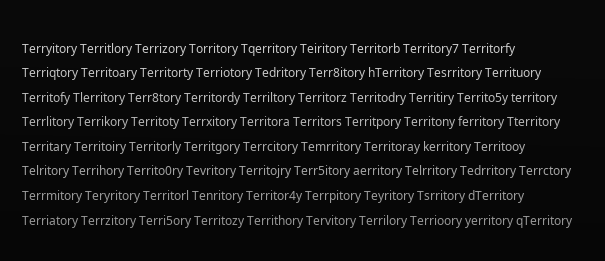Terryitory Territlory Terrizory Torritory Tqerritory Teiritory Territorb Territory7 Territorfy Terriqtory Territoary Territorty Terriotory Tedritory Terr8itory hTerritory Tesrritory Territuory Territofy Tlerritory Terr8tory Territordy Terriltory Territorz Territodry Territiry Territo5y territory Terrlitory Terrikory Territoty Terrxitory Territora Territors Territpory Territony ferritory Tterritory Territary Territoiry Territorly Territgory Terrcitory Temrritory Territoray kerritory Territooy Telritory Terrihory Territo0ry Tevritory Territojry Terr5itory aerritory Telrritory Tedrritory Terrctory Terrmitory Teryritory Territorl Tenritory Territor4y Terrpitory Teyritory Tsrritory dTerritory Terriatory Terrzitory Terri5ory Territozy Territhory Tervitory Terrilory Terrioory yerritory qTerritory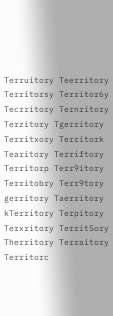Terruitory Teerritory Territorsy Territor6y Tecrritory Ternritory Terzitory Tgerritory Territxory Territork Tearitory Terriftory Territorp Terr9itory Territobry Terr9tory gerritory Taerritory kTerritory Terpitory Terxritory Territ5ory Therritory Terraitory Territorc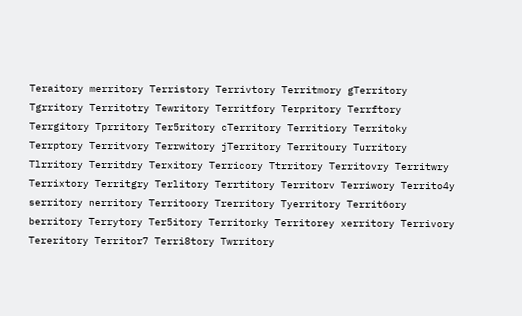Teraitory merritory Terristory Terrivtory Territmory gTerritory Tgrritory Territotry Tewritory Territfory Terpritory Terrftory Terrgitory Tprritory Ter5ritory cTerritory Territiory Territoky Terrptory Territvory Terrwitory jTerritory Territoury Turritory Tlrritory Territdry Terxitory Terricory Ttrritory Territovry Territwry Terrixtory Territgry Terlitory Terrtitory Territorv Terriwory Territo4y serritory nerritory Territoory Trerritory Tyerritory Territ6ory berritory Terrytory Ter5itory Territorky Territorey xerritory Terrivory Tereritory Territor7 Terri8tory Twrritory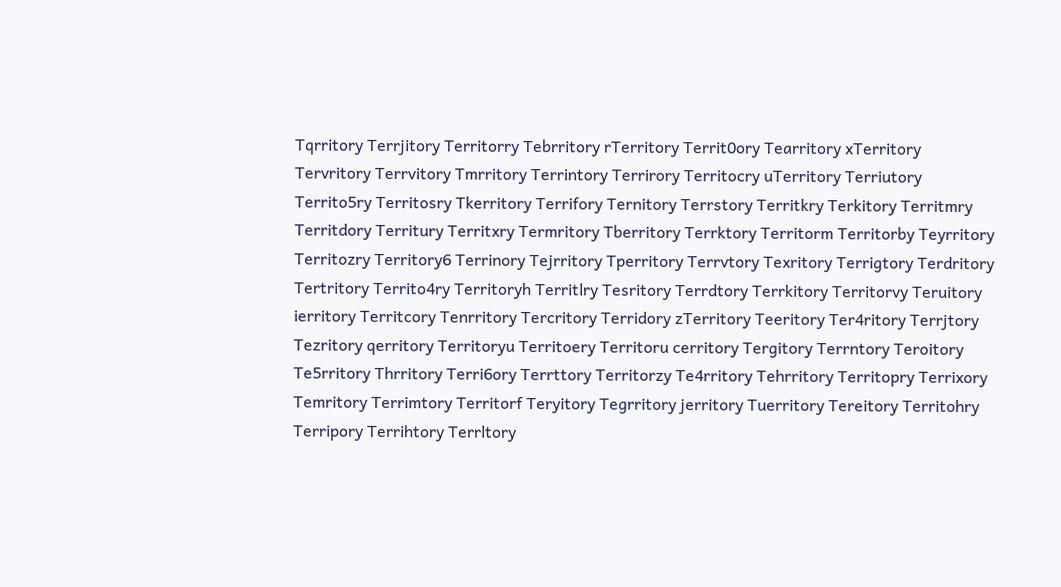Tqrritory Terrjitory Territorry Tebrritory rTerritory Territ0ory Tearritory xTerritory Tervritory Terrvitory Tmrritory Terrintory Terrirory Territocry uTerritory Terriutory Territo5ry Territosry Tkerritory Terrifory Ternitory Terrstory Territkry Terkitory Territmry Territdory Territury Territxry Termritory Tberritory Terrktory Territorm Territorby Teyrritory Territozry Territory6 Terrinory Tejrritory Tperritory Terrvtory Texritory Terrigtory Terdritory Tertritory Territo4ry Territoryh Territlry Tesritory Terrdtory Terrkitory Territorvy Teruitory ierritory Territcory Tenrritory Tercritory Terridory zTerritory Teeritory Ter4ritory Terrjtory Tezritory qerritory Territoryu Territoery Territoru cerritory Tergitory Terrntory Teroitory Te5rritory Thrritory Terri6ory Terrttory Territorzy Te4rritory Tehrritory Territopry Terrixory Temritory Terrimtory Territorf Teryitory Tegrritory jerritory Tuerritory Tereitory Territohry Terripory Terrihtory Terrltory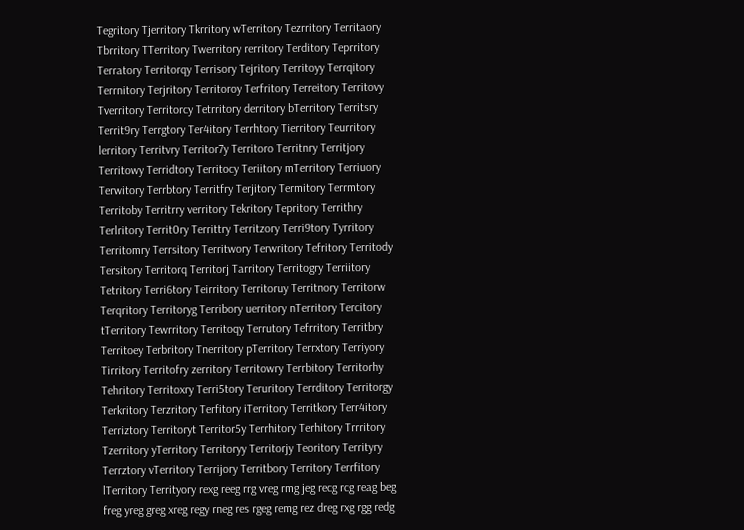Tegritory Tjerritory Tkrritory wTerritory Tezrritory Territaory Tbrritory TTerritory Twerritory rerritory Terditory Teprritory Terratory Territorqy Terrisory Tejritory Territoyy Terrqitory Terrnitory Terjritory Territoroy Terfritory Terreitory Territovy Tverritory Territorcy Tetrritory derritory bTerritory Territsry Territ9ry Terrgtory Ter4itory Terrhtory Tierritory Teurritory lerritory Territvry Territor7y Territoro Territnry Territjory Territowy Terridtory Territocy Teriitory mTerritory Terriuory Terwitory Terrbtory Territfry Terjitory Termitory Terrmtory Territoby Territrry verritory Tekritory Tepritory Territhry Terlritory Territ0ry Territtry Territzory Terri9tory Tyrritory Territomry Terrsitory Territwory Terwritory Tefritory Territody Tersitory Territorq Territorj Tarritory Territogry Terriitory Tetritory Terri6tory Teirritory Territoruy Territnory Territorw Terqritory Territoryg Terribory uerritory nTerritory Tercitory tTerritory Tewrritory Territoqy Terrutory Tefrritory Territbry Territoey Terbritory Tnerritory pTerritory Terrxtory Terriyory Tirritory Territofry zerritory Territowry Terrbitory Territorhy Tehritory Territoxry Terri5tory Teruritory Terrditory Territorgy Terkritory Terzritory Terfitory iTerritory Territkory Terr4itory Terriztory Territoryt Territor5y Terrhitory Terhitory Trrritory Tzerritory yTerritory Territoryy Territorjy Teoritory Territyry Terrztory vTerritory Terrijory Territbory Territory Terrfitory lTerritory Territyory rexg reeg rrg vreg rmg jeg recg rcg reag beg freg yreg greg xreg regy rneg res rgeg remg rez dreg rxg rgg redg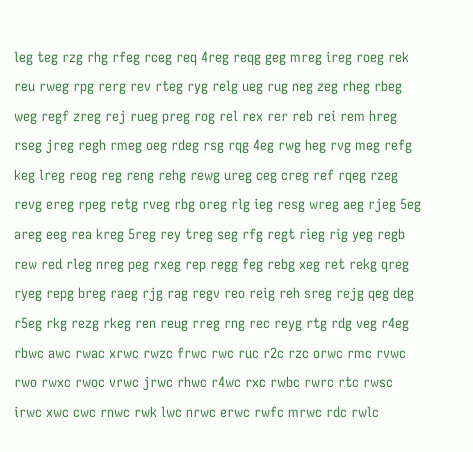leg teg rzg rhg rfeg rceg req 4reg reqg geg mreg ireg roeg rek reu rweg rpg rerg rev rteg ryg relg ueg rug neg zeg rheg rbeg weg regf zreg rej rueg preg rog rel rex rer reb rei rem hreg rseg jreg regh rmeg oeg rdeg rsg rqg 4eg rwg heg rvg meg refg keg lreg reog reg reng rehg rewg ureg ceg creg ref rqeg rzeg revg ereg rpeg retg rveg rbg oreg rlg ieg resg wreg aeg rjeg 5eg areg eeg rea kreg 5reg rey treg seg rfg regt rieg rig yeg regb rew red rleg nreg peg rxeg rep regg feg rebg xeg ret rekg qreg ryeg repg breg raeg rjg rag regv reo reig reh sreg rejg qeg deg r5eg rkg rezg rkeg ren reug rreg rng rec reyg rtg rdg veg r4eg rbwc awc rwac xrwc rwzc frwc rwc ruc r2c rzc orwc rmc rvwc rwo rwxc rwoc vrwc jrwc rhwc r4wc rxc rwbc rwrc rtc rwsc irwc xwc cwc rnwc rwk lwc nrwc erwc rwfc mrwc rdc rwlc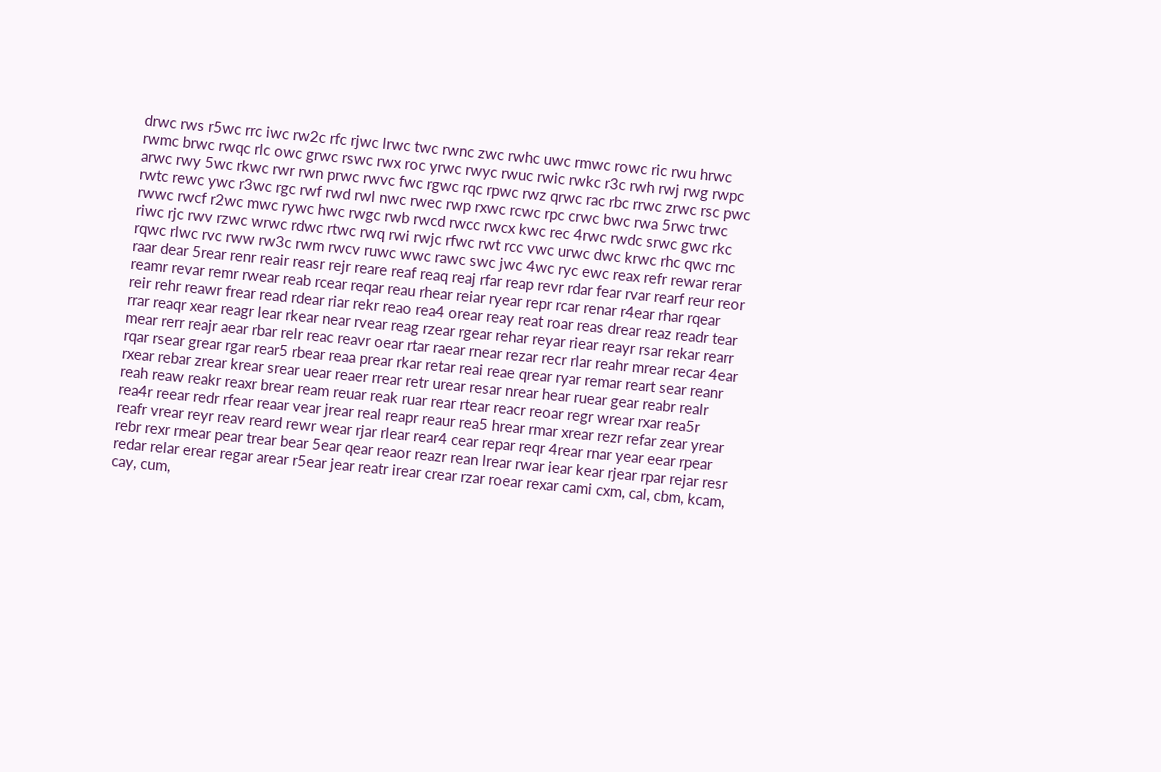drwc rws r5wc rrc iwc rw2c rfc rjwc lrwc twc rwnc zwc rwhc uwc rmwc rowc ric rwu hrwc rwmc brwc rwqc rlc owc grwc rswc rwx roc yrwc rwyc rwuc rwic rwkc r3c rwh rwj rwg rwpc arwc rwy 5wc rkwc rwr rwn prwc rwvc fwc rgwc rqc rpwc rwz qrwc rac rbc rrwc zrwc rsc pwc rwtc rewc ywc r3wc rgc rwf rwd rwl nwc rwec rwp rxwc rcwc rpc crwc bwc rwa 5rwc trwc rwwc rwcf r2wc mwc rywc hwc rwgc rwb rwcd rwcc rwcx kwc rec 4rwc rwdc srwc gwc rkc riwc rjc rwv rzwc wrwc rdwc rtwc rwq rwi rwjc rfwc rwt rcc vwc urwc dwc krwc rhc qwc rnc rqwc rlwc rvc rww rw3c rwm rwcv ruwc wwc rawc swc jwc 4wc ryc ewc reax refr rewar rerar raar dear 5rear renr reair reasr rejr reare reaf reaq reaj rfar reap revr rdar fear rvar rearf reur reor reamr revar remr rwear reab rcear reqar reau rhear reiar ryear repr rcar renar r4ear rhar rqear reir rehr reawr frear read rdear riar rekr reao rea4 orear reay reat roar reas drear reaz readr tear rrar reaqr xear reagr lear rkear near rvear reag rzear rgear rehar reyar riear reayr rsar rekar rearr mear rerr reajr aear rbar relr reac reavr oear rtar raear rnear rezar recr rlar reahr mrear recar 4ear rqar rsear grear rgar rear5 rbear reaa prear rkar retar reai reae qrear ryar remar reart sear reanr rxear rebar zrear krear srear uear reaer rrear retr urear resar nrear hear ruear gear reabr realr reah reaw reakr reaxr brear ream reuar reak ruar rear rtear reacr reoar regr wrear rxar rea5r rea4r reear redr rfear reaar vear jrear real reapr reaur rea5 hrear rmar xrear rezr refar zear yrear reafr vrear reyr reav reard rewr wear rjar rlear rear4 cear repar reqr 4rear rnar year eear rpear rebr rexr rmear pear trear bear 5ear qear reaor reazr rean lrear rwar iear kear rjear rpar rejar resr redar relar erear regar arear r5ear jear reatr irear crear rzar roear rexar cami cxm, cal, cbm, kcam, cay, cum,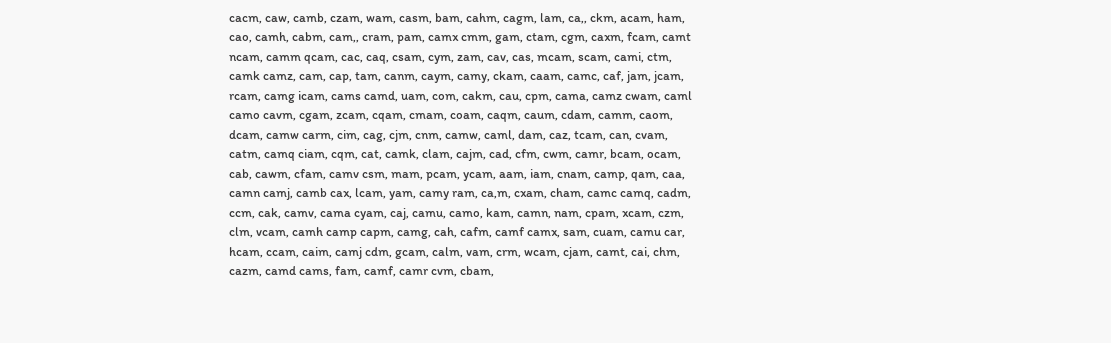cacm, caw, camb, czam, wam, casm, bam, cahm, cagm, lam, ca,, ckm, acam, ham, cao, camh, cabm, cam,, cram, pam, camx cmm, gam, ctam, cgm, caxm, fcam, camt ncam, camm qcam, cac, caq, csam, cym, zam, cav, cas, mcam, scam, cami, ctm, camk camz, cam, cap, tam, canm, caym, camy, ckam, caam, camc, caf, jam, jcam, rcam, camg icam, cams camd, uam, com, cakm, cau, cpm, cama, camz cwam, caml camo cavm, cgam, zcam, cqam, cmam, coam, caqm, caum, cdam, camm, caom, dcam, camw carm, cim, cag, cjm, cnm, camw, caml, dam, caz, tcam, can, cvam, catm, camq ciam, cqm, cat, camk, clam, cajm, cad, cfm, cwm, camr, bcam, ocam, cab, cawm, cfam, camv csm, mam, pcam, ycam, aam, iam, cnam, camp, qam, caa, camn camj, camb cax, lcam, yam, camy ram, ca,m, cxam, cham, camc camq, cadm, ccm, cak, camv, cama cyam, caj, camu, camo, kam, camn, nam, cpam, xcam, czm, clm, vcam, camh camp capm, camg, cah, cafm, camf camx, sam, cuam, camu car, hcam, ccam, caim, camj cdm, gcam, calm, vam, crm, wcam, cjam, camt, cai, chm, cazm, camd cams, fam, camf, camr cvm, cbam,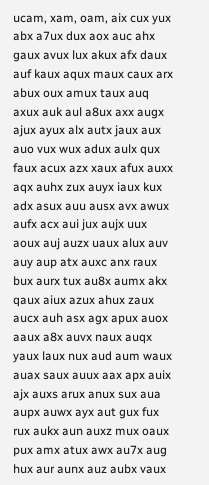ucam, xam, oam, aix cux yux abx a7ux dux aox auc ahx gaux avux lux akux afx daux auf kaux aqux maux caux arx abux oux amux taux auq axux auk aul a8ux axx augx ajux ayux alx autx jaux aux auo vux wux adux aulx qux faux acux azx xaux afux auxx aqx auhx zux auyx iaux kux adx asux auu ausx avx awux aufx acx aui jux aujx uux aoux auj auzx uaux alux auv auy aup atx auxc anx raux bux aurx tux au8x aumx akx qaux aiux azux ahux zaux aucx auh asx agx apux auox aaux a8x auvx naux auqx yaux laux nux aud aum waux auax saux auux aax apx auix ajx auxs arux anux sux aua aupx auwx ayx aut gux fux rux aukx aun auxz mux oaux pux amx atux awx au7x aug hux aur aunx auz aubx vaux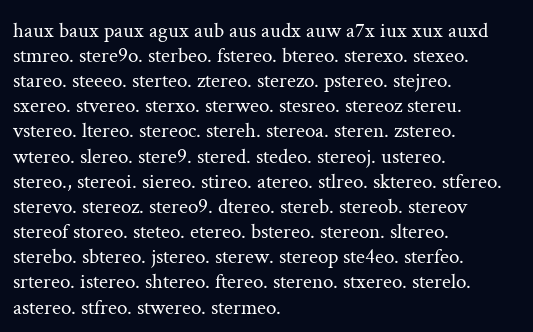haux baux paux agux aub aus audx auw a7x iux xux auxd stmreo. stere9o. sterbeo. fstereo. btereo. sterexo. stexeo. stareo. steeeo. sterteo. ztereo. sterezo. pstereo. stejreo. sxereo. stvereo. sterxo. sterweo. stesreo. stereoz stereu. vstereo. ltereo. stereoc. stereh. stereoa. steren. zstereo. wtereo. slereo. stere9. stered. stedeo. stereoj. ustereo. stereo., stereoi. siereo. stireo. atereo. stlreo. sktereo. stfereo. sterevo. stereoz. stereo9. dtereo. stereb. stereob. stereov stereof storeo. steteo. etereo. bstereo. stereon. sltereo. sterebo. sbtereo. jstereo. sterew. stereop ste4eo. sterfeo. srtereo. istereo. shtereo. ftereo. stereno. stxereo. sterelo. astereo. stfreo. stwereo. stermeo.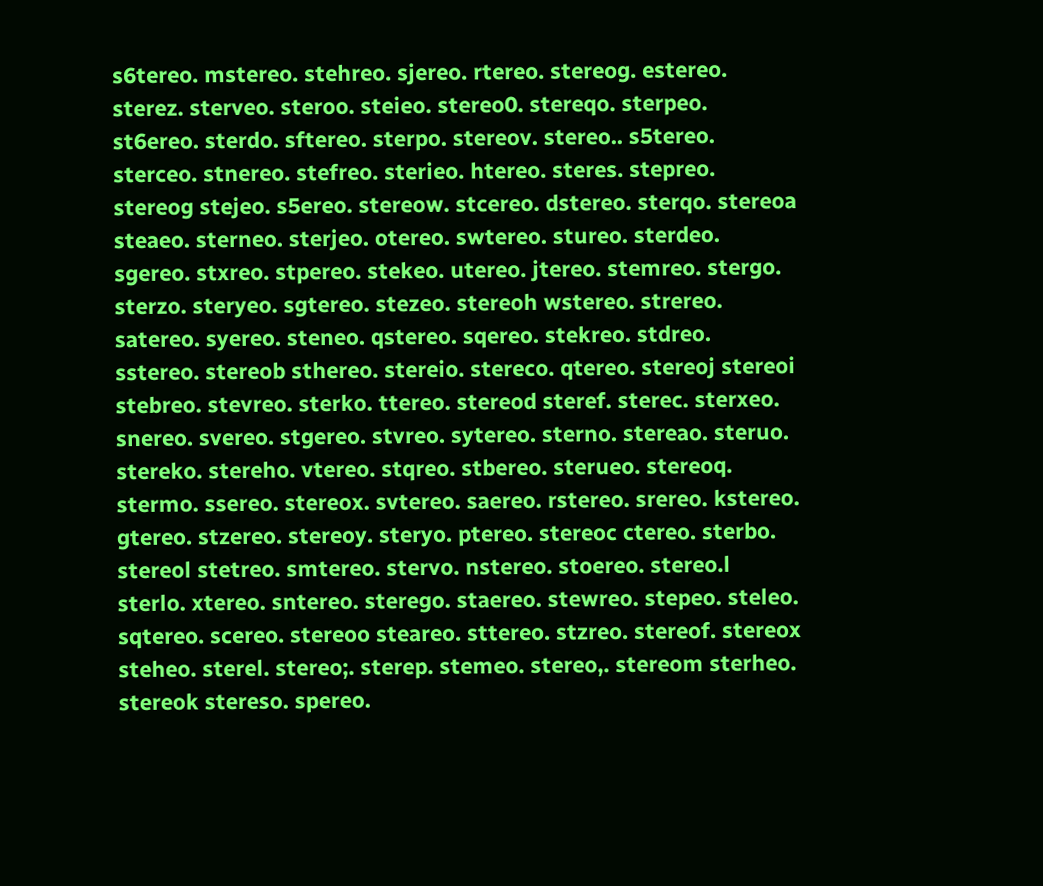s6tereo. mstereo. stehreo. sjereo. rtereo. stereog. estereo. sterez. sterveo. steroo. steieo. stereo0. stereqo. sterpeo. st6ereo. sterdo. sftereo. sterpo. stereov. stereo.. s5tereo. sterceo. stnereo. stefreo. sterieo. htereo. steres. stepreo. stereog stejeo. s5ereo. stereow. stcereo. dstereo. sterqo. stereoa steaeo. sterneo. sterjeo. otereo. swtereo. stureo. sterdeo. sgereo. stxreo. stpereo. stekeo. utereo. jtereo. stemreo. stergo. sterzo. steryeo. sgtereo. stezeo. stereoh wstereo. strereo. satereo. syereo. steneo. qstereo. sqereo. stekreo. stdreo. sstereo. stereob sthereo. stereio. stereco. qtereo. stereoj stereoi stebreo. stevreo. sterko. ttereo. stereod steref. sterec. sterxeo. snereo. svereo. stgereo. stvreo. sytereo. sterno. stereao. steruo. stereko. stereho. vtereo. stqreo. stbereo. sterueo. stereoq. stermo. ssereo. stereox. svtereo. saereo. rstereo. srereo. kstereo. gtereo. stzereo. stereoy. steryo. ptereo. stereoc ctereo. sterbo. stereol stetreo. smtereo. stervo. nstereo. stoereo. stereo.l sterlo. xtereo. sntereo. sterego. staereo. stewreo. stepeo. steleo. sqtereo. scereo. stereoo steareo. sttereo. stzreo. stereof. stereox steheo. sterel. stereo;. sterep. stemeo. stereo,. stereom sterheo. stereok stereso. spereo.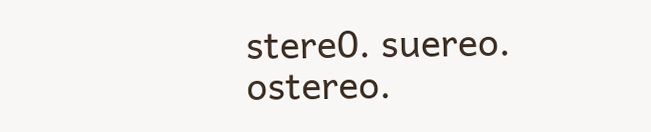stere0. suereo. ostereo.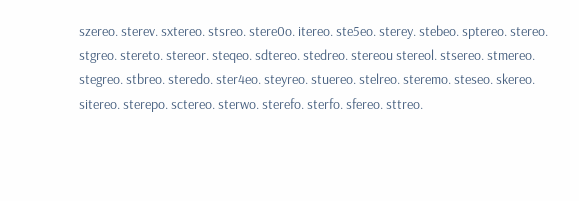szereo. sterev. sxtereo. stsreo. stere0o. itereo. ste5eo. sterey. stebeo. sptereo. stereo. stgreo. stereto. stereor. steqeo. sdtereo. stedreo. stereou stereol. stsereo. stmereo. stegreo. stbreo. steredo. ster4eo. steyreo. stuereo. stelreo. steremo. steseo. skereo. sitereo. sterepo. sctereo. sterwo. sterefo. sterfo. sfereo. sttreo.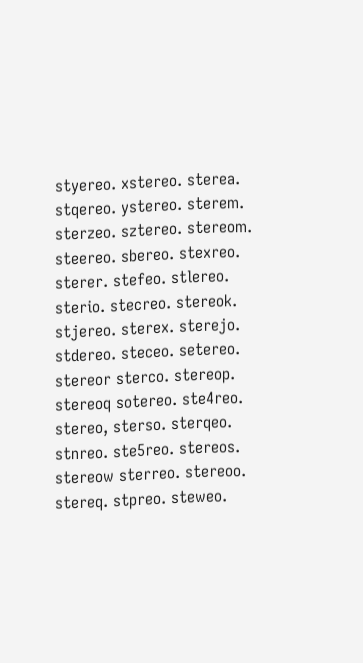styereo. xstereo. sterea. stqereo. ystereo. sterem. sterzeo. sztereo. stereom. steereo. sbereo. stexreo. sterer. stefeo. stlereo. sterio. stecreo. stereok. stjereo. sterex. sterejo. stdereo. steceo. setereo. stereor sterco. stereop. stereoq sotereo. ste4reo. stereo, sterso. sterqeo. stnreo. ste5reo. stereos. stereow sterreo. stereoo. stereq. stpreo. steweo.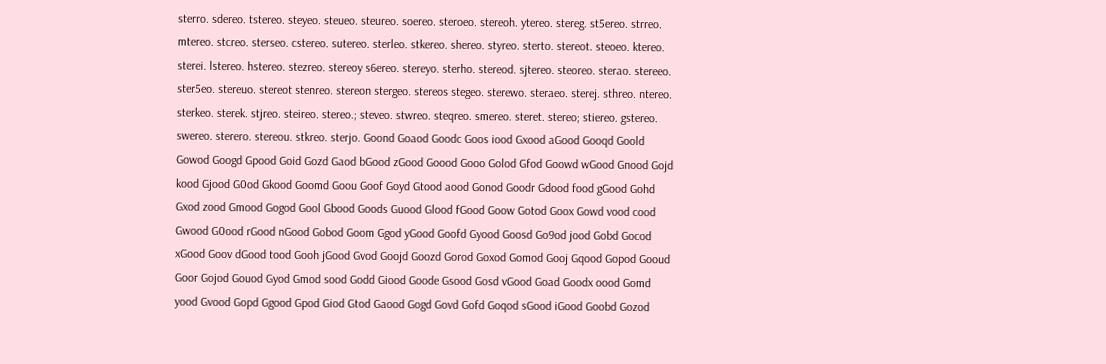sterro. sdereo. tstereo. steyeo. steueo. steureo. soereo. steroeo. stereoh. ytereo. stereg. st5ereo. strreo. mtereo. stcreo. sterseo. cstereo. sutereo. sterleo. stkereo. shereo. styreo. sterto. stereot. steoeo. ktereo. sterei. lstereo. hstereo. stezreo. stereoy s6ereo. stereyo. sterho. stereod. sjtereo. steoreo. sterao. stereeo. ster5eo. stereuo. stereot stenreo. stereon stergeo. stereos stegeo. sterewo. steraeo. sterej. sthreo. ntereo. sterkeo. sterek. stjreo. steireo. stereo.; steveo. stwreo. steqreo. smereo. steret. stereo; stiereo. gstereo. swereo. sterero. stereou. stkreo. sterjo. Goond Goaod Goodc Goos iood Gxood aGood Gooqd Goold Gowod Googd Gpood Goid Gozd Gaod bGood zGood Goood Gooo Golod Gfod Goowd wGood Gnood Gojd kood Gjood G0od Gkood Goomd Goou Goof Goyd Gtood aood Gonod Goodr Gdood food gGood Gohd Gxod zood Gmood Gogod Gool Gbood Goods Guood Glood fGood Goow Gotod Goox Gowd vood cood Gwood G0ood rGood nGood Gobod Goom Ggod yGood Goofd Gyood Goosd Go9od jood Gobd Gocod xGood Goov dGood tood Gooh jGood Gvod Goojd Goozd Gorod Goxod Gomod Gooj Gqood Gopod Gooud Goor Gojod Gouod Gyod Gmod sood Godd Giood Goode Gsood Gosd vGood Goad Goodx oood Gomd yood Gvood Gopd Ggood Gpod Giod Gtod Gaood Gogd Govd Gofd Goqod sGood iGood Goobd Gozod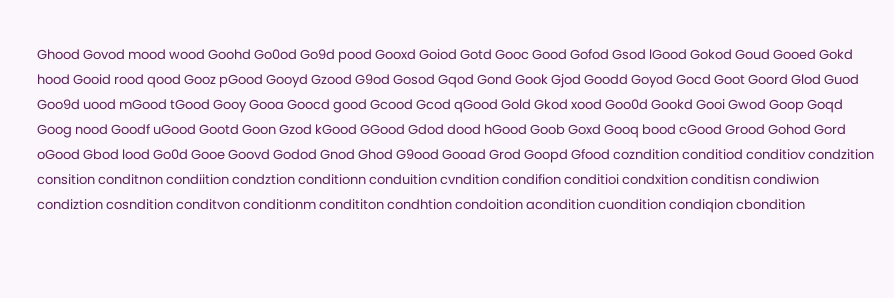Ghood Govod mood wood Goohd Go0od Go9d pood Gooxd Goiod Gotd Gooc Good Gofod Gsod lGood Gokod Goud Gooed Gokd hood Gooid rood qood Gooz pGood Gooyd Gzood G9od Gosod Gqod Gond Gook Gjod Goodd Goyod Gocd Goot Goord Glod Guod Goo9d uood mGood tGood Gooy Gooa Goocd good Gcood Gcod qGood Gold Gkod xood Goo0d Gookd Gooi Gwod Goop Goqd Goog nood Goodf uGood Gootd Goon Gzod kGood GGood Gdod dood hGood Goob Goxd Gooq bood cGood Grood Gohod Gord oGood Gbod lood Go0d Gooe Goovd Godod Gnod Ghod G9ood Gooad Grod Goopd Gfood cozndition conditiod conditiov condzition consition conditnon condiition condztion conditionn conduition cvndition condifion conditioi condxition conditisn condiwion condiztion cosndition conditvon conditionm condititon condhtion condoition acondition cuondition condiqion cbondition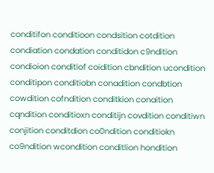conditifon conditioon condsition cotdition condiation condation conditidon c9ndition condioion conditiof coidition cbndition ucondition conditipon conditiobn conadition condbtion cowdition cofndition conditkion conaition cqndition conditioxn conditijn covdition conditiwn conjition conditdion co0ndition conditiokn co9ndition wcondition conditlion hondition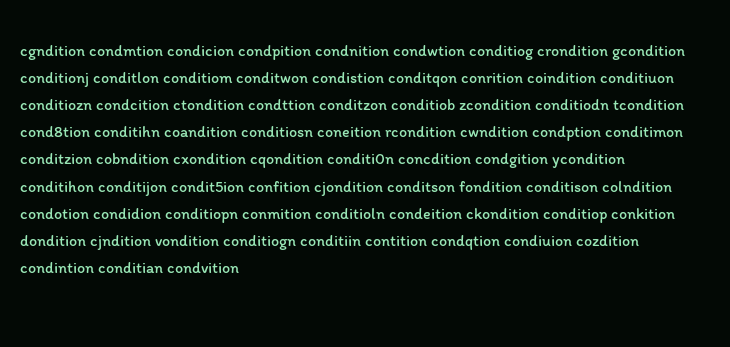cgndition condmtion condicion condpition condnition condwtion conditiog crondition gcondition conditionj conditlon conditiom conditwon condistion conditqon conrition coindition conditiuon conditiozn condcition ctondition condttion conditzon conditiob zcondition conditiodn tcondition cond8tion conditihn coandition conditiosn coneition rcondition cwndition condption conditimon conditzion cobndition cxondition cqondition conditi0n concdition condgition ycondition conditihon conditijon condit5ion confition cjondition conditson fondition conditison colndition condotion condidion conditiopn conmition conditioln condeition ckondition conditiop conkition dondition cjndition vondition conditiogn conditiin contition condqtion condiuion cozdition condintion conditian condvition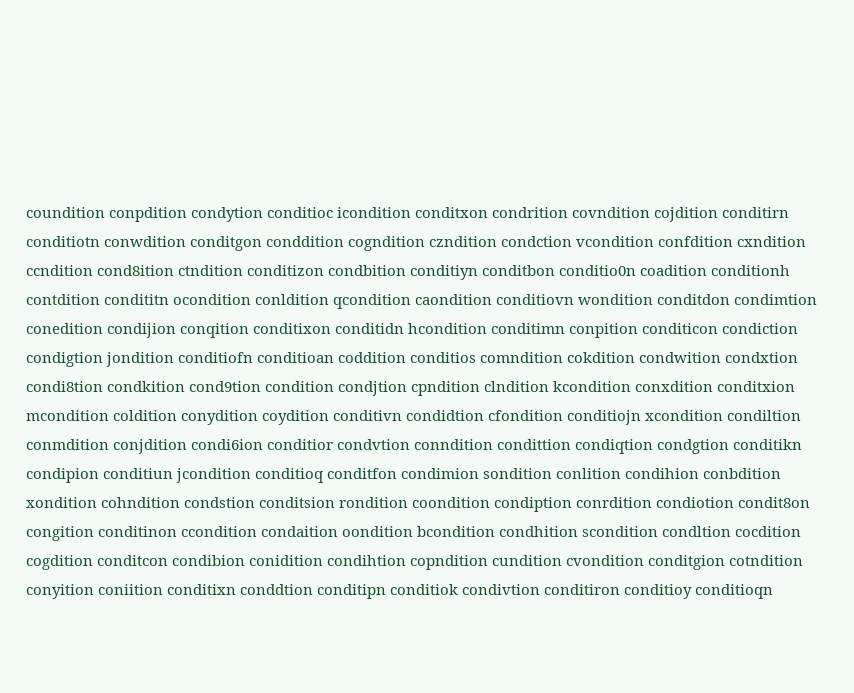coundition conpdition condytion conditioc icondition conditxon condrition covndition cojdition conditirn conditiotn conwdition conditgon conddition cogndition czndition condction vcondition confdition cxndition ccndition cond8ition ctndition conditizon condbition conditiyn conditbon conditio0n coadition conditionh contdition condititn ocondition conldition qcondition caondition conditiovn wondition conditdon condimtion conedition condijion conqition conditixon conditidn hcondition conditimn conpition conditicon condiction condigtion jondition conditiofn conditioan coddition conditios comndition cokdition condwition condxtion condi8tion condkition cond9tion condition condjtion cpndition clndition kcondition conxdition conditxion mcondition coldition conydition coydition conditivn condidtion cfondition conditiojn xcondition condiltion conmdition conjdition condi6ion conditior condvtion conndition condittion condiqtion condgtion conditikn condipion conditiun jcondition conditioq conditfon condimion sondition conlition condihion conbdition xondition cohndition condstion conditsion rondition coondition condiption conrdition condiotion condit8on congition conditinon ccondition condaition oondition bcondition condhition scondition condltion cocdition cogdition conditcon condibion conidition condihtion copndition cundition cvondition conditgion cotndition conyition coniition conditixn conddtion conditipn conditiok condivtion conditiron conditioy conditioqn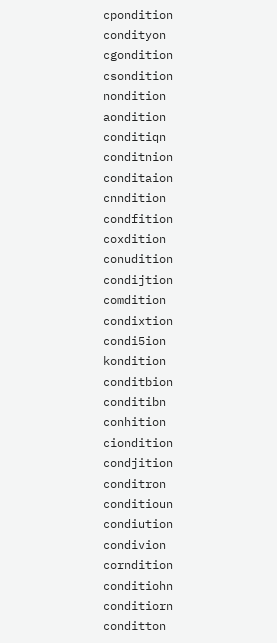cpondition condityon cgondition csondition nondition aondition conditiqn conditnion conditaion cnndition condfition coxdition conudition condijtion comdition condixtion condi5ion kondition conditbion conditibn conhition ciondition condjition conditron conditioun condiution condivion corndition conditiohn conditiorn conditton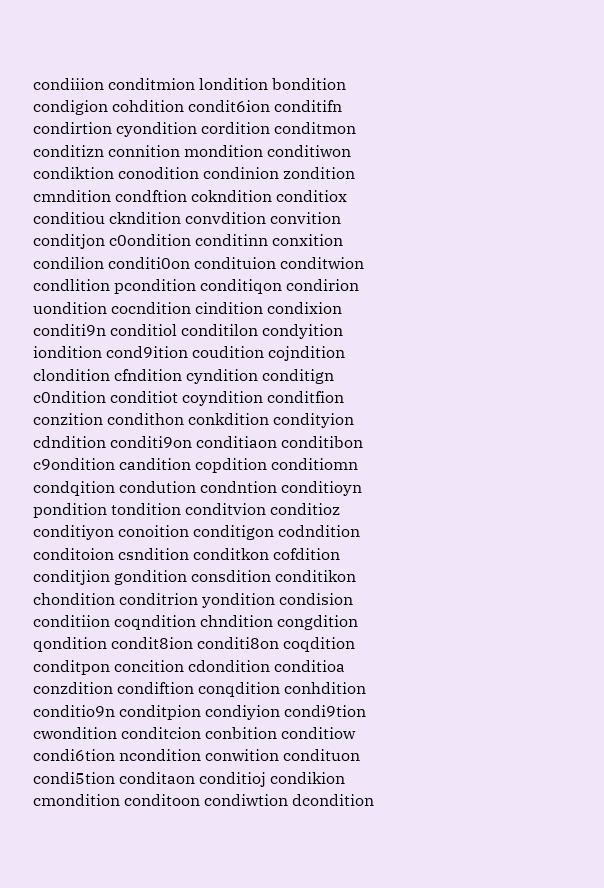condiiion conditmion londition bondition condigion cohdition condit6ion conditifn condirtion cyondition cordition conditmon conditizn connition mondition conditiwon condiktion conodition condinion zondition cmndition condftion cokndition conditiox conditiou ckndition convdition convition conditjon c0ondition conditinn conxition condilion conditi0on condituion conditwion condlition pcondition conditiqon condirion uondition cocndition cindition condixion conditi9n conditiol conditilon condyition iondition cond9ition coudition cojndition clondition cfndition cyndition conditign c0ndition conditiot coyndition conditfion conzition condithon conkdition condityion cdndition conditi9on conditiaon conditibon c9ondition candition copdition conditiomn condqition condution condntion conditioyn pondition tondition conditvion conditioz conditiyon conoition conditigon codndition conditoion csndition conditkon cofdition conditjion gondition consdition conditikon chondition conditrion yondition condision conditiion coqndition chndition congdition qondition condit8ion conditi8on coqdition conditpon concition cdondition conditioa conzdition condiftion conqdition conhdition conditio9n conditpion condiyion condi9tion cwondition conditcion conbition conditiow condi6tion ncondition conwition condituon condi5tion conditaon conditioj condikion cmondition conditoon condiwtion dcondition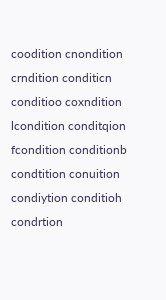coodition cnondition crndition conditicn conditioo coxndition lcondition conditqion fcondition conditionb condtition conuition condiytion conditioh condrtion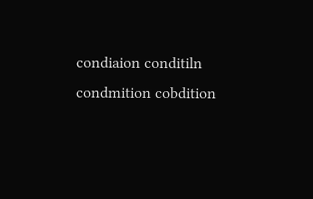condiaion conditiln condmition cobdition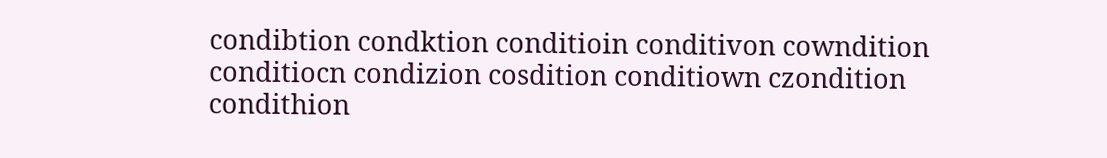condibtion condktion conditioin conditivon cowndition conditiocn condizion cosdition conditiown czondition condithion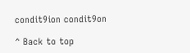condit9ion condit9on

^ Back to top